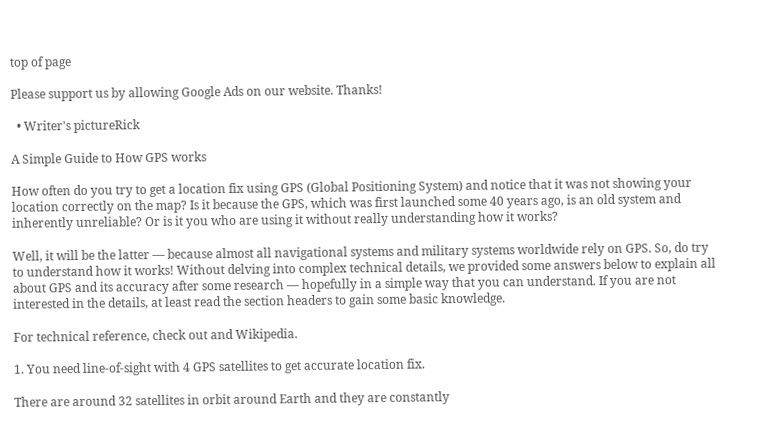top of page

Please support us by allowing Google Ads on our website. Thanks!

  • Writer's pictureRick

A Simple Guide to How GPS works

How often do you try to get a location fix using GPS (Global Positioning System) and notice that it was not showing your location correctly on the map? Is it because the GPS, which was first launched some 40 years ago, is an old system and inherently unreliable? Or is it you who are using it without really understanding how it works?

Well, it will be the latter — because almost all navigational systems and military systems worldwide rely on GPS. So, do try to understand how it works! Without delving into complex technical details, we provided some answers below to explain all about GPS and its accuracy after some research — hopefully in a simple way that you can understand. If you are not interested in the details, at least read the section headers to gain some basic knowledge.

For technical reference, check out and Wikipedia.

1. You need line-of-sight with 4 GPS satellites to get accurate location fix.

There are around 32 satellites in orbit around Earth and they are constantly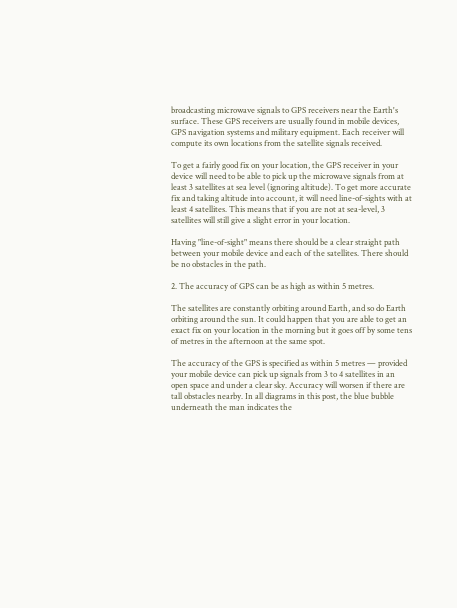broadcasting microwave signals to GPS receivers near the Earth's surface. These GPS receivers are usually found in mobile devices, GPS navigation systems and military equipment. Each receiver will compute its own locations from the satellite signals received.

To get a fairly good fix on your location, the GPS receiver in your device will need to be able to pick up the microwave signals from at least 3 satellites at sea level (ignoring altitude). To get more accurate fix and taking altitude into account, it will need line-of-sights with at least 4 satellites. This means that if you are not at sea-level, 3 satellites will still give a slight error in your location.

Having "line-of-sight" means there should be a clear straight path between your mobile device and each of the satellites. There should be no obstacles in the path.

2. The accuracy of GPS can be as high as within 5 metres.

The satellites are constantly orbiting around Earth, and so do Earth orbiting around the sun. It could happen that you are able to get an exact fix on your location in the morning but it goes off by some tens of metres in the afternoon at the same spot.

The accuracy of the GPS is specified as within 5 metres — provided your mobile device can pick up signals from 3 to 4 satellites in an open space and under a clear sky. Accuracy will worsen if there are tall obstacles nearby. In all diagrams in this post, the blue bubble underneath the man indicates the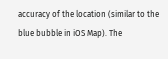accuracy of the location (similar to the blue bubble in iOS Map). The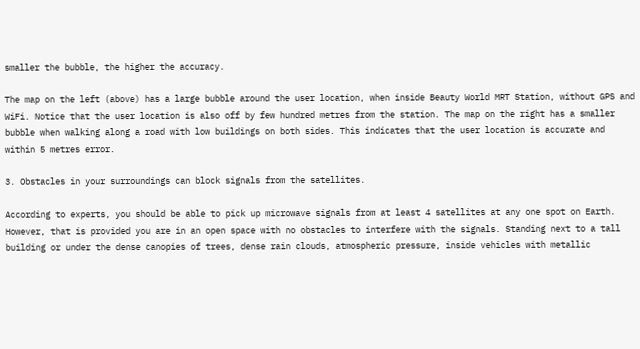smaller the bubble, the higher the accuracy.

The map on the left (above) has a large bubble around the user location, when inside Beauty World MRT Station, without GPS and WiFi. Notice that the user location is also off by few hundred metres from the station. The map on the right has a smaller bubble when walking along a road with low buildings on both sides. This indicates that the user location is accurate and within 5 metres error.

3. Obstacles in your surroundings can block signals from the satellites.

According to experts, you should be able to pick up microwave signals from at least 4 satellites at any one spot on Earth. However, that is provided you are in an open space with no obstacles to interfere with the signals. Standing next to a tall building or under the dense canopies of trees, dense rain clouds, atmospheric pressure, inside vehicles with metallic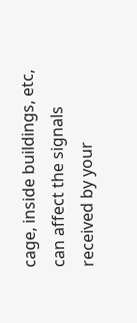cage, inside buildings, etc, can affect the signals received by your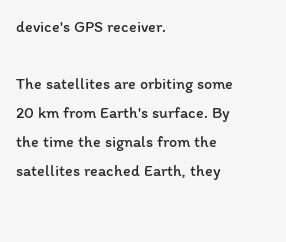device's GPS receiver.

The satellites are orbiting some 20 km from Earth's surface. By the time the signals from the satellites reached Earth, they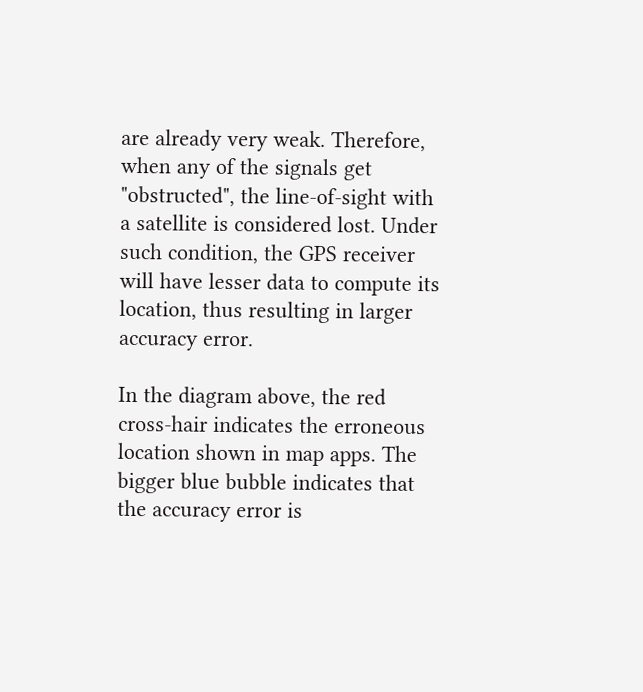are already very weak. Therefore, when any of the signals get "obstructed", the line-of-sight with a satellite is considered lost. Under such condition, the GPS receiver will have lesser data to compute its location, thus resulting in larger accuracy error.

In the diagram above, the red cross-hair indicates the erroneous location shown in map apps. The bigger blue bubble indicates that the accuracy error is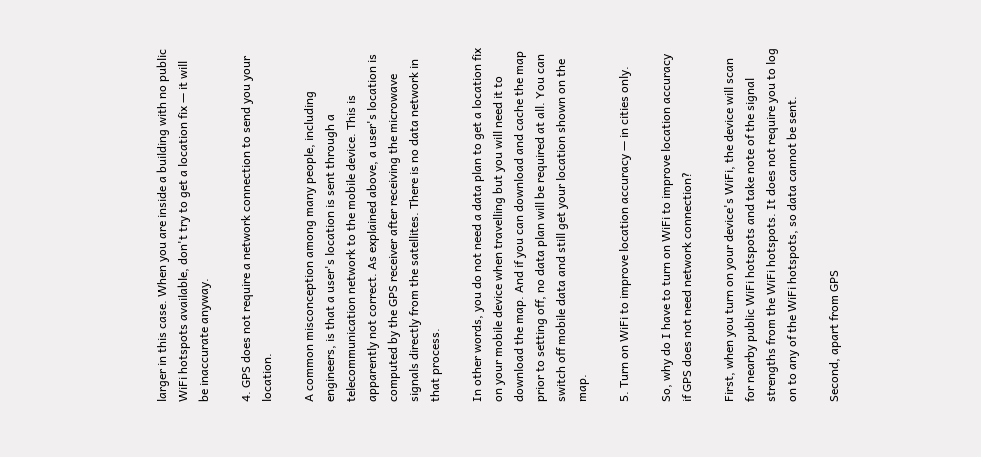larger in this case. When you are inside a building with no public WiFi hotspots available, don't try to get a location fix — it will be inaccurate anyway.

4. GPS does not require a network connection to send you your location.

A common misconception among many people, including engineers, is that a user's location is sent through a telecommunication network to the mobile device. This is apparently not correct. As explained above, a user's location is computed by the GPS receiver after receiving the microwave signals directly from the satellites. There is no data network in that process.

In other words, you do not need a data plan to get a location fix on your mobile device when travelling but you will need it to download the map. And if you can download and cache the map prior to setting off, no data plan will be required at all. You can switch off mobile data and still get your location shown on the map.

5. Turn on WiFi to improve location accuracy — in cities only.

So, why do I have to turn on WiFi to improve location accuracy if GPS does not need network connection?

First, when you turn on your device's WiFi, the device will scan for nearby public WiFi hotspots and take note of the signal strengths from the WiFi hotspots. It does not require you to log on to any of the WiFi hotspots, so data cannot be sent.

Second, apart from GPS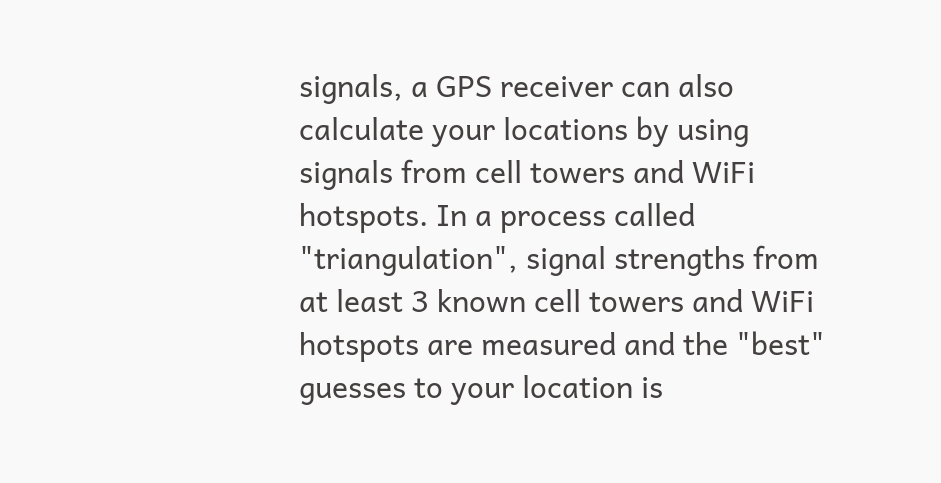signals, a GPS receiver can also calculate your locations by using signals from cell towers and WiFi hotspots. In a process called "triangulation", signal strengths from at least 3 known cell towers and WiFi hotspots are measured and the "best" guesses to your location is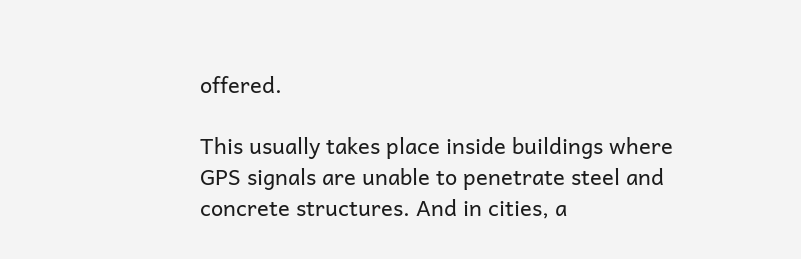offered.

This usually takes place inside buildings where GPS signals are unable to penetrate steel and concrete structures. And in cities, a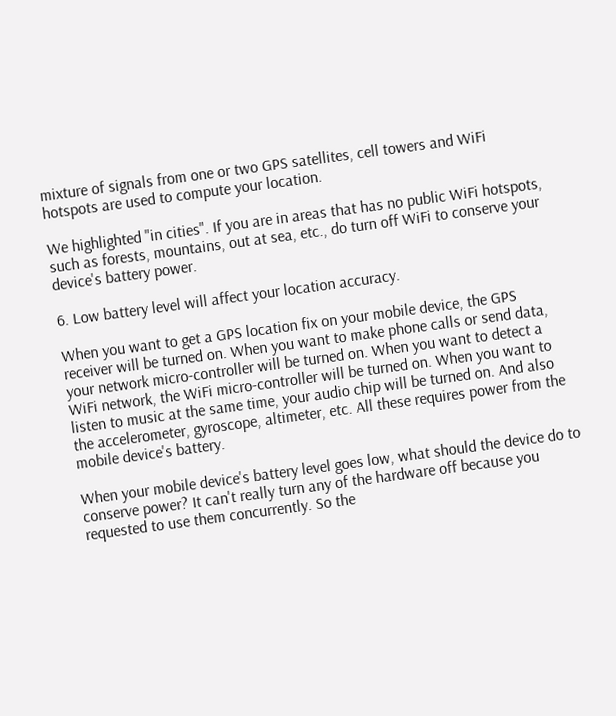mixture of signals from one or two GPS satellites, cell towers and WiFi hotspots are used to compute your location.

We highlighted "in cities". If you are in areas that has no public WiFi hotspots, such as forests, mountains, out at sea, etc., do turn off WiFi to conserve your device's battery power.

6. Low battery level will affect your location accuracy.

When you want to get a GPS location fix on your mobile device, the GPS receiver will be turned on. When you want to make phone calls or send data, your network micro-controller will be turned on. When you want to detect a WiFi network, the WiFi micro-controller will be turned on. When you want to listen to music at the same time, your audio chip will be turned on. And also the accelerometer, gyroscope, altimeter, etc. All these requires power from the mobile device's battery.

When your mobile device's battery level goes low, what should the device do to conserve power? It can't really turn any of the hardware off because you requested to use them concurrently. So the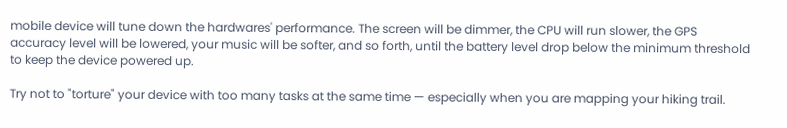mobile device will tune down the hardwares' performance. The screen will be dimmer, the CPU will run slower, the GPS accuracy level will be lowered, your music will be softer, and so forth, until the battery level drop below the minimum threshold to keep the device powered up.

Try not to "torture" your device with too many tasks at the same time — especially when you are mapping your hiking trail.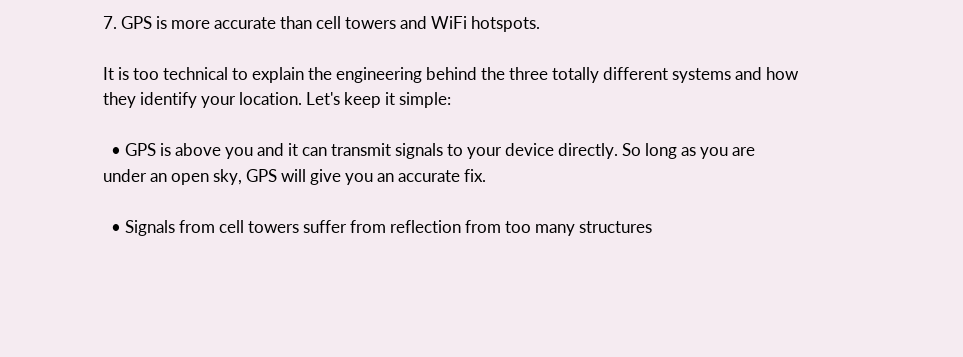7. GPS is more accurate than cell towers and WiFi hotspots.

It is too technical to explain the engineering behind the three totally different systems and how they identify your location. Let's keep it simple:

  • GPS is above you and it can transmit signals to your device directly. So long as you are under an open sky, GPS will give you an accurate fix.

  • Signals from cell towers suffer from reflection from too many structures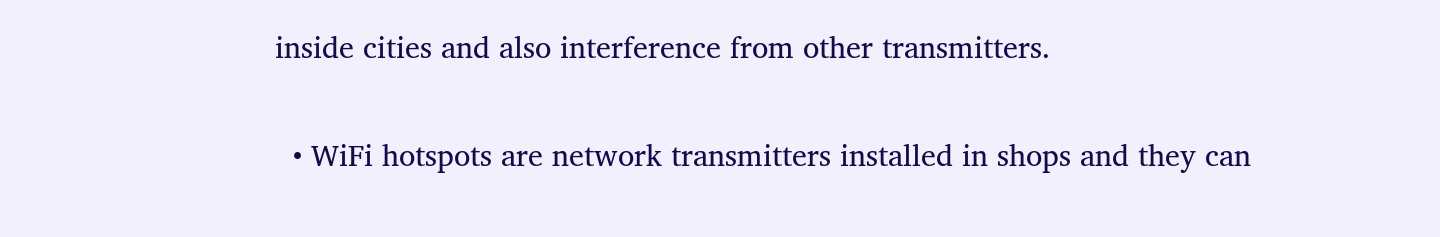inside cities and also interference from other transmitters.

  • WiFi hotspots are network transmitters installed in shops and they can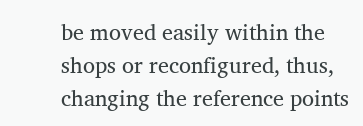be moved easily within the shops or reconfigured, thus, changing the reference points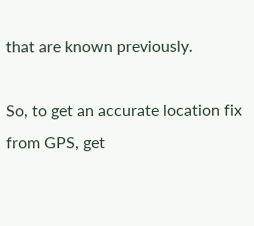that are known previously.

So, to get an accurate location fix from GPS, get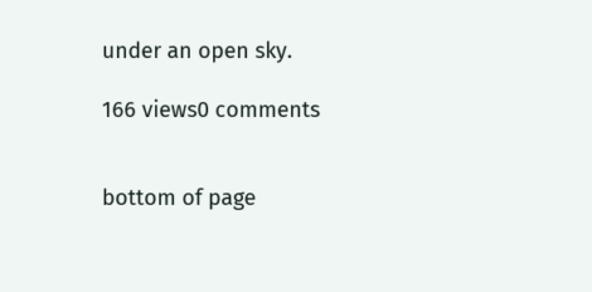under an open sky.

166 views0 comments


bottom of page